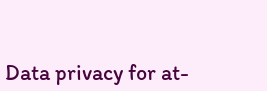Data privacy for at-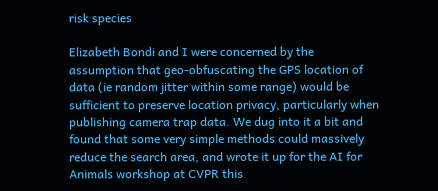risk species

Elizabeth Bondi and I were concerned by the assumption that geo-obfuscating the GPS location of data (ie random jitter within some range) would be sufficient to preserve location privacy, particularly when publishing camera trap data. We dug into it a bit and found that some very simple methods could massively reduce the search area, and wrote it up for the AI for Animals workshop at CVPR this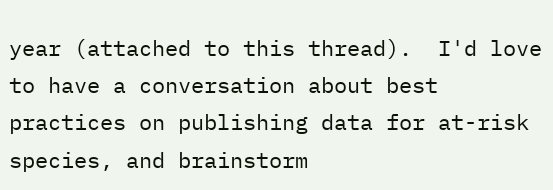year (attached to this thread).  I'd love to have a conversation about best practices on publishing data for at-risk species, and brainstorm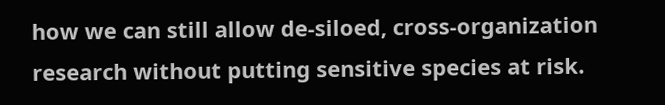how we can still allow de-siloed, cross-organization research without putting sensitive species at risk.